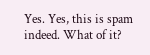Yes. Yes, this is spam indeed. What of it?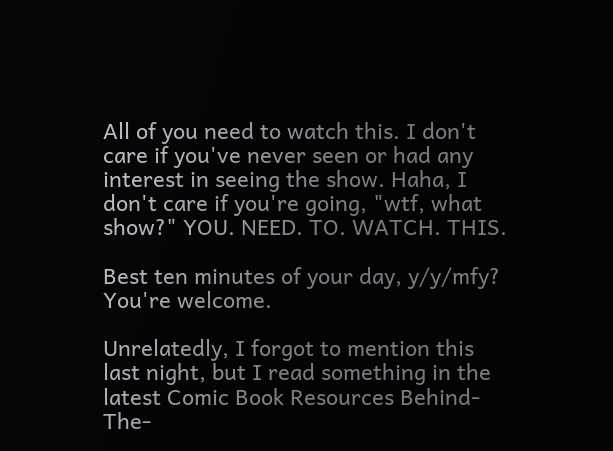All of you need to watch this. I don't care if you've never seen or had any interest in seeing the show. Haha, I don't care if you're going, "wtf, what show?" YOU. NEED. TO. WATCH. THIS.

Best ten minutes of your day, y/y/mfy? You're welcome.

Unrelatedly, I forgot to mention this last night, but I read something in the latest Comic Book Resources Behind-The-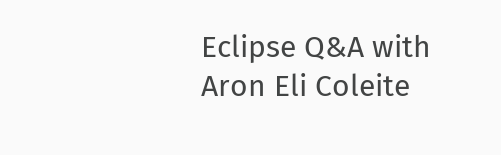Eclipse Q&A with Aron Eli Coleite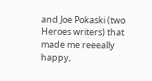and Joe Pokaski (two Heroes writers) that made me reeeally happy,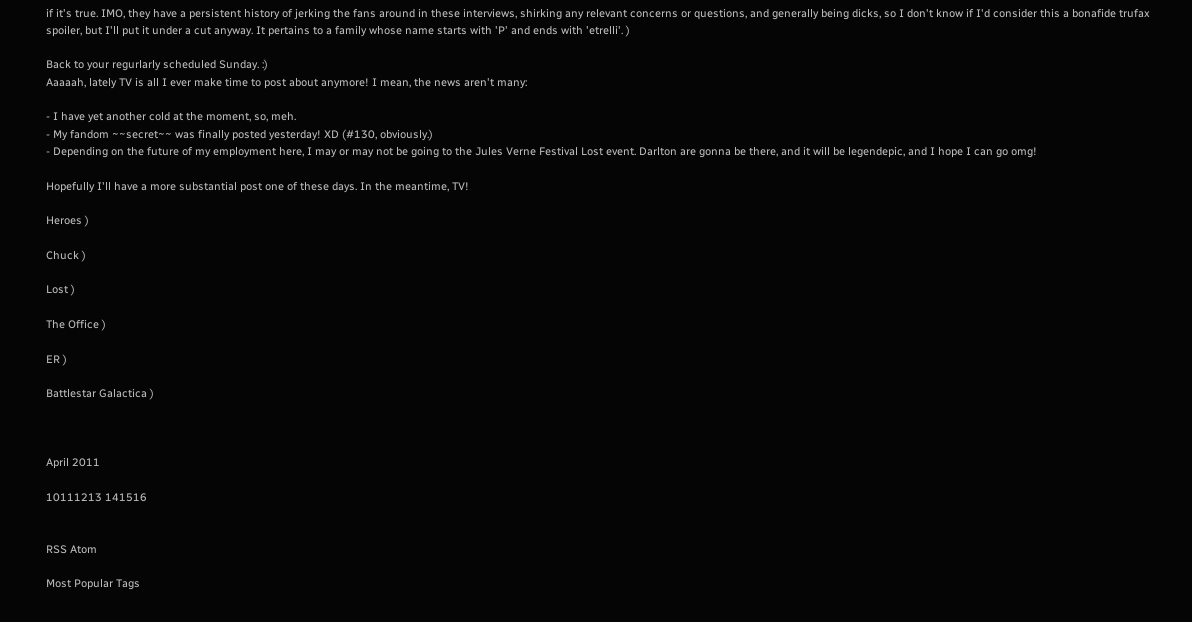if it's true. IMO, they have a persistent history of jerking the fans around in these interviews, shirking any relevant concerns or questions, and generally being dicks, so I don't know if I'd consider this a bonafide trufax spoiler, but I'll put it under a cut anyway. It pertains to a family whose name starts with 'P' and ends with 'etrelli'. )

Back to your regurlarly scheduled Sunday. :)
Aaaaah, lately TV is all I ever make time to post about anymore! I mean, the news aren't many:

- I have yet another cold at the moment, so, meh.
- My fandom ~~secret~~ was finally posted yesterday! XD (#130, obviously.)
- Depending on the future of my employment here, I may or may not be going to the Jules Verne Festival Lost event. Darlton are gonna be there, and it will be legendepic, and I hope I can go omg!

Hopefully I'll have a more substantial post one of these days. In the meantime, TV!

Heroes )

Chuck )

Lost )

The Office )

ER )

Battlestar Galactica )



April 2011

10111213 141516


RSS Atom

Most Popular Tags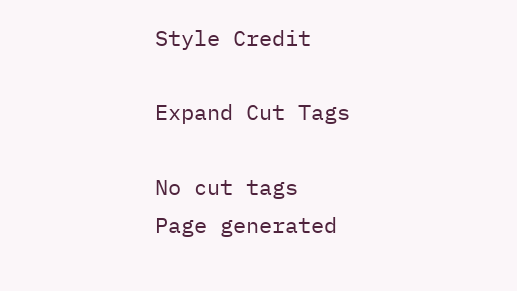Style Credit

Expand Cut Tags

No cut tags
Page generated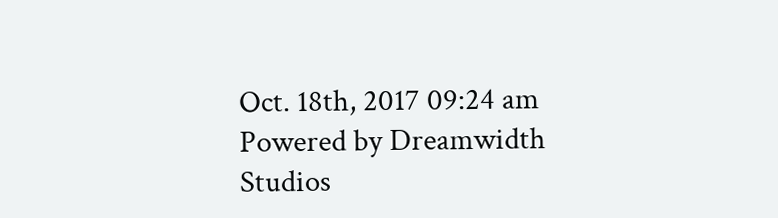Oct. 18th, 2017 09:24 am
Powered by Dreamwidth Studios